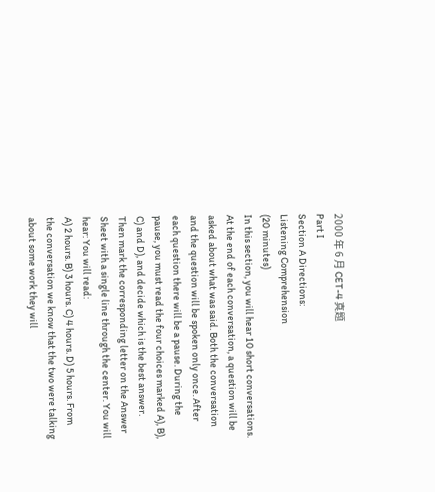2000 年 6 月 CET-4 真题
Part I
Section A Directions:
Listening Comprehension
(20 minutes)
In this section, you will hear 10 short conversations. At the end of each conversation, a question will be asked about what was said. Both the conversation and the question will be spoken only once. After each question there will be a pause. During the pause, you must read the four choices marked A), B), C) and D), and decide which is the best answer. Then mark the corresponding letter on the Answer Sheet with a single line through the center. You will hear: You will read:
A) 2 hours. B) 3 hours. C) 4 hours. D) 5 hours. From the conversation we know that the two were talking about some work they will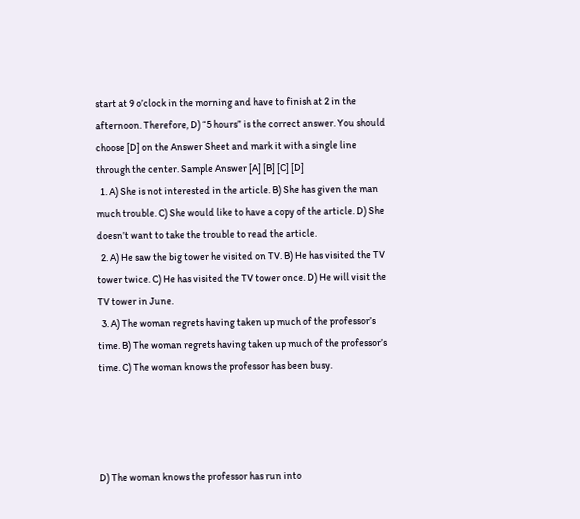start at 9 o’clock in the morning and have to finish at 2 in the afternoon. Therefore, D) “5 hours” is the correct answer. You should choose [D] on the Answer Sheet and mark it with a single line through the center. Sample Answer [A] [B] [C] [D]
  1. A) She is not interested in the article. B) She has given the man much trouble. C) She would like to have a copy of the article. D) She doesn’t want to take the trouble to read the article.
  2. A) He saw the big tower he visited on TV. B) He has visited the TV tower twice. C) He has visited the TV tower once. D) He will visit the TV tower in June.
  3. A) The woman regrets having taken up much of the professor’s time. B) The woman regrets having taken up much of the professor’s time. C) The woman knows the professor has been busy.




D) The woman knows the professor has run into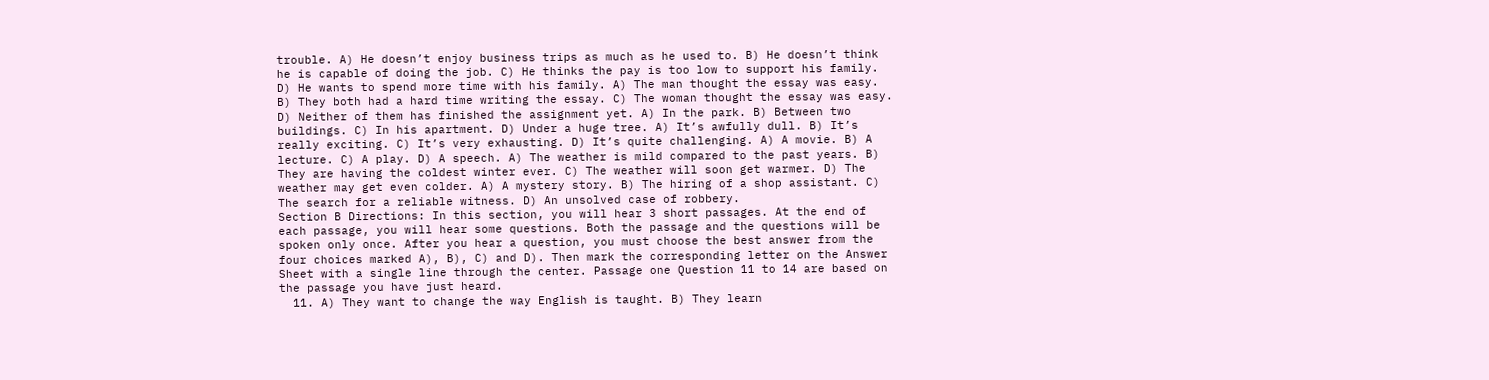trouble. A) He doesn’t enjoy business trips as much as he used to. B) He doesn’t think he is capable of doing the job. C) He thinks the pay is too low to support his family. D) He wants to spend more time with his family. A) The man thought the essay was easy. B) They both had a hard time writing the essay. C) The woman thought the essay was easy. D) Neither of them has finished the assignment yet. A) In the park. B) Between two buildings. C) In his apartment. D) Under a huge tree. A) It’s awfully dull. B) It’s really exciting. C) It’s very exhausting. D) It’s quite challenging. A) A movie. B) A lecture. C) A play. D) A speech. A) The weather is mild compared to the past years. B) They are having the coldest winter ever. C) The weather will soon get warmer. D) The weather may get even colder. A) A mystery story. B) The hiring of a shop assistant. C) The search for a reliable witness. D) An unsolved case of robbery.
Section B Directions: In this section, you will hear 3 short passages. At the end of each passage, you will hear some questions. Both the passage and the questions will be spoken only once. After you hear a question, you must choose the best answer from the four choices marked A), B), C) and D). Then mark the corresponding letter on the Answer Sheet with a single line through the center. Passage one Question 11 to 14 are based on the passage you have just heard.
  11. A) They want to change the way English is taught. B) They learn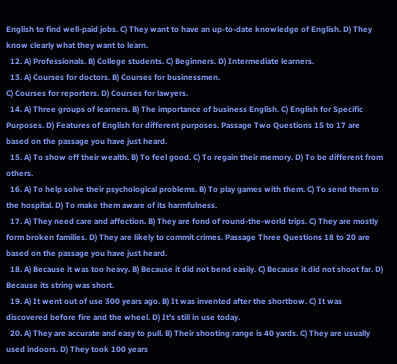English to find well-paid jobs. C) They want to have an up-to-date knowledge of English. D) They know clearly what they want to learn.
  12. A) Professionals. B) College students. C) Beginners. D) Intermediate learners.
  13. A) Courses for doctors. B) Courses for businessmen.
C) Courses for reporters. D) Courses for lawyers.
  14. A) Three groups of learners. B) The importance of business English. C) English for Specific Purposes. D) Features of English for different purposes. Passage Two Questions 15 to 17 are based on the passage you have just heard.
  15. A) To show off their wealth. B) To feel good. C) To regain their memory. D) To be different from others.
  16. A) To help solve their psychological problems. B) To play games with them. C) To send them to the hospital. D) To make them aware of its harmfulness.
  17. A) They need care and affection. B) They are fond of round-the-world trips. C) They are mostly form broken families. D) They are likely to commit crimes. Passage Three Questions 18 to 20 are based on the passage you have just heard.
  18. A) Because it was too heavy. B) Because it did not bend easily. C) Because it did not shoot far. D) Because its string was short.
  19. A) It went out of use 300 years ago. B) It was invented after the shortbow. C) It was discovered before fire and the wheel. D) It’s still in use today.
  20. A) They are accurate and easy to pull. B) Their shooting range is 40 yards. C) They are usually used indoors. D) They took 100 years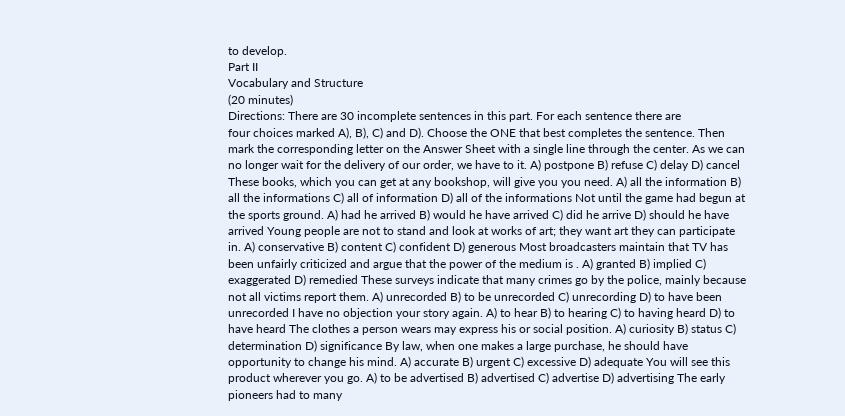to develop.
Part II
Vocabulary and Structure
(20 minutes)
Directions: There are 30 incomplete sentences in this part. For each sentence there are
four choices marked A), B), C) and D). Choose the ONE that best completes the sentence. Then mark the corresponding letter on the Answer Sheet with a single line through the center. As we can no longer wait for the delivery of our order, we have to it. A) postpone B) refuse C) delay D) cancel These books, which you can get at any bookshop, will give you you need. A) all the information B) all the informations C) all of information D) all of the informations Not until the game had begun at the sports ground. A) had he arrived B) would he have arrived C) did he arrive D) should he have arrived Young people are not to stand and look at works of art; they want art they can participate in. A) conservative B) content C) confident D) generous Most broadcasters maintain that TV has been unfairly criticized and argue that the power of the medium is . A) granted B) implied C) exaggerated D) remedied These surveys indicate that many crimes go by the police, mainly because not all victims report them. A) unrecorded B) to be unrecorded C) unrecording D) to have been unrecorded I have no objection your story again. A) to hear B) to hearing C) to having heard D) to have heard The clothes a person wears may express his or social position. A) curiosity B) status C) determination D) significance By law, when one makes a large purchase, he should have opportunity to change his mind. A) accurate B) urgent C) excessive D) adequate You will see this product wherever you go. A) to be advertised B) advertised C) advertise D) advertising The early pioneers had to many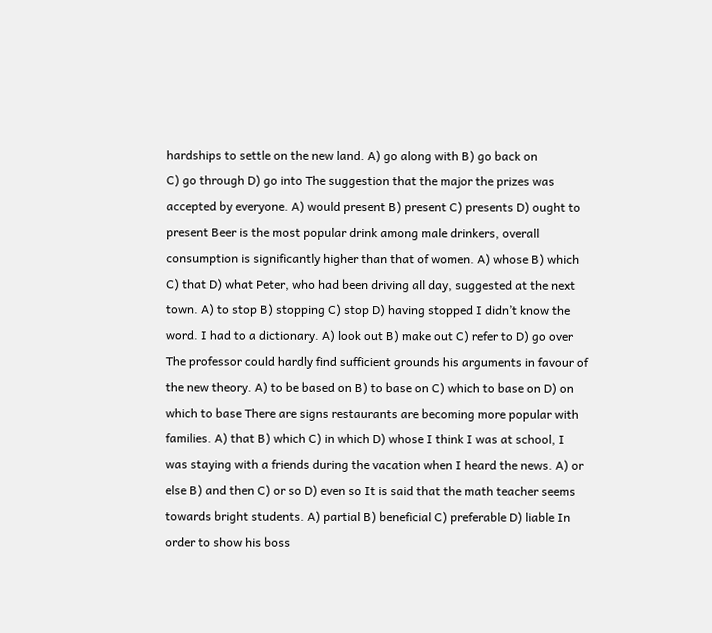hardships to settle on the new land. A) go along with B) go back on
C) go through D) go into The suggestion that the major the prizes was accepted by everyone. A) would present B) present C) presents D) ought to present Beer is the most popular drink among male drinkers, overall consumption is significantly higher than that of women. A) whose B) which C) that D) what Peter, who had been driving all day, suggested at the next town. A) to stop B) stopping C) stop D) having stopped I didn’t know the word. I had to a dictionary. A) look out B) make out C) refer to D) go over The professor could hardly find sufficient grounds his arguments in favour of the new theory. A) to be based on B) to base on C) which to base on D) on which to base There are signs restaurants are becoming more popular with families. A) that B) which C) in which D) whose I think I was at school, I was staying with a friends during the vacation when I heard the news. A) or else B) and then C) or so D) even so It is said that the math teacher seems towards bright students. A) partial B) beneficial C) preferable D) liable In order to show his boss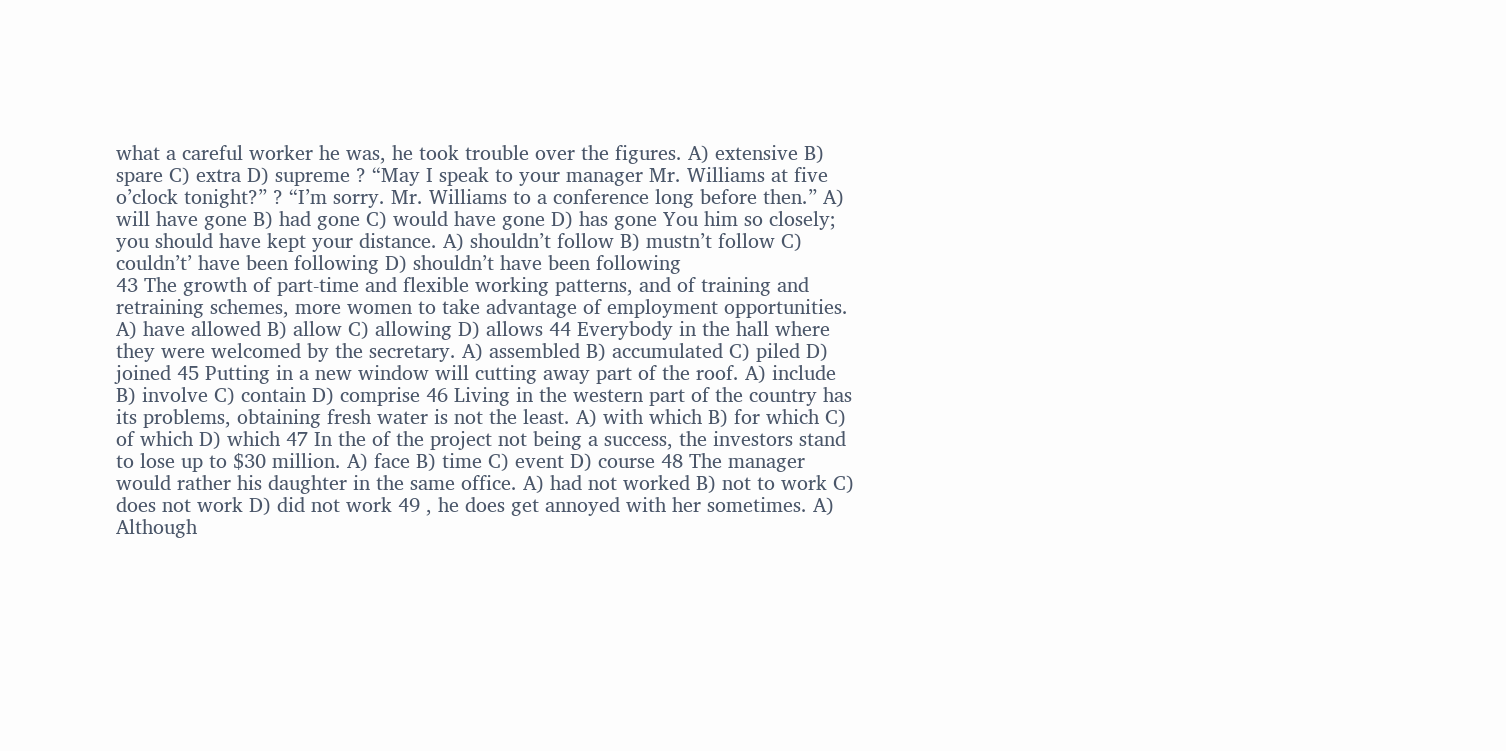what a careful worker he was, he took trouble over the figures. A) extensive B) spare C) extra D) supreme ? “May I speak to your manager Mr. Williams at five o’clock tonight?” ? “I’m sorry. Mr. Williams to a conference long before then.” A) will have gone B) had gone C) would have gone D) has gone You him so closely; you should have kept your distance. A) shouldn’t follow B) mustn’t follow C) couldn’t’ have been following D) shouldn’t have been following
43 The growth of part-time and flexible working patterns, and of training and retraining schemes, more women to take advantage of employment opportunities. A) have allowed B) allow C) allowing D) allows 44 Everybody in the hall where they were welcomed by the secretary. A) assembled B) accumulated C) piled D) joined 45 Putting in a new window will cutting away part of the roof. A) include B) involve C) contain D) comprise 46 Living in the western part of the country has its problems, obtaining fresh water is not the least. A) with which B) for which C) of which D) which 47 In the of the project not being a success, the investors stand to lose up to $30 million. A) face B) time C) event D) course 48 The manager would rather his daughter in the same office. A) had not worked B) not to work C) does not work D) did not work 49 , he does get annoyed with her sometimes. A) Although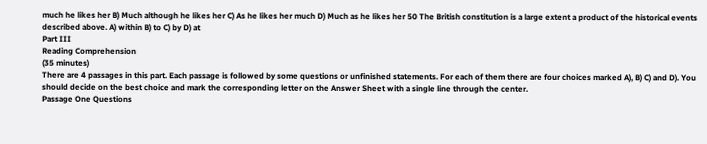much he likes her B) Much although he likes her C) As he likes her much D) Much as he likes her 50 The British constitution is a large extent a product of the historical events described above. A) within B) to C) by D) at
Part III
Reading Comprehension
(35 minutes)
There are 4 passages in this part. Each passage is followed by some questions or unfinished statements. For each of them there are four choices marked A), B) C) and D). You should decide on the best choice and mark the corresponding letter on the Answer Sheet with a single line through the center.
Passage One Questions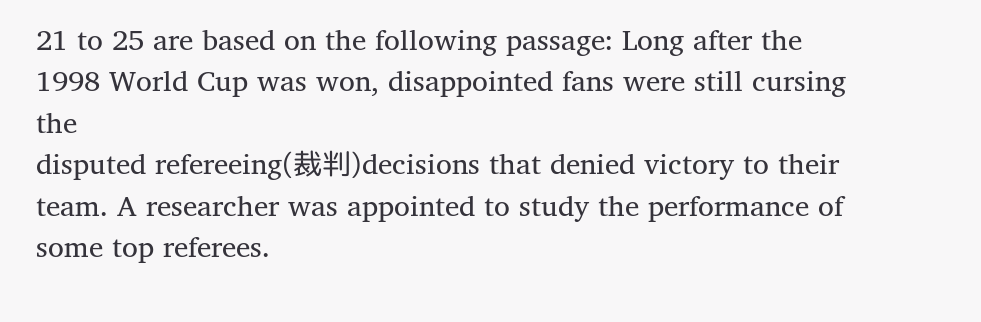21 to 25 are based on the following passage: Long after the 1998 World Cup was won, disappointed fans were still cursing the
disputed refereeing(裁判)decisions that denied victory to their team. A researcher was appointed to study the performance of some top referees.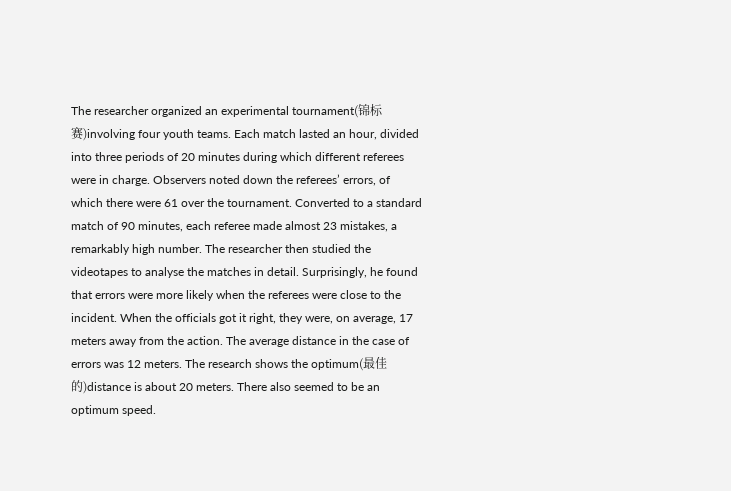The researcher organized an experimental tournament(锦标赛)involving four youth teams. Each match lasted an hour, divided into three periods of 20 minutes during which different referees were in charge. Observers noted down the referees’ errors, of which there were 61 over the tournament. Converted to a standard match of 90 minutes, each referee made almost 23 mistakes, a remarkably high number. The researcher then studied the videotapes to analyse the matches in detail. Surprisingly, he found that errors were more likely when the referees were close to the incident. When the officials got it right, they were, on average, 17 meters away from the action. The average distance in the case of errors was 12 meters. The research shows the optimum(最佳的)distance is about 20 meters. There also seemed to be an optimum speed.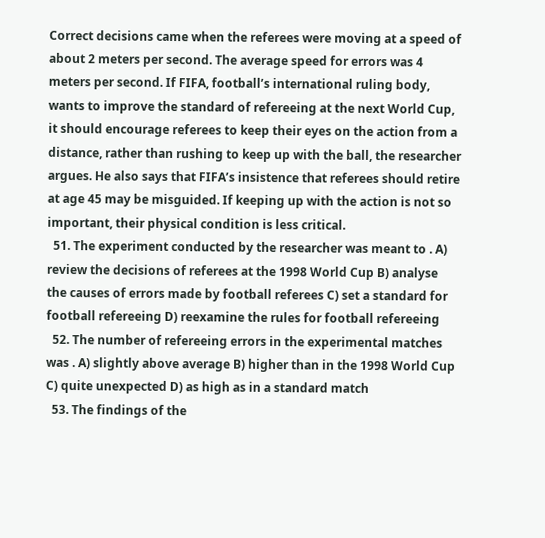Correct decisions came when the referees were moving at a speed of about 2 meters per second. The average speed for errors was 4 meters per second. If FIFA, football’s international ruling body, wants to improve the standard of refereeing at the next World Cup, it should encourage referees to keep their eyes on the action from a distance, rather than rushing to keep up with the ball, the researcher argues. He also says that FIFA’s insistence that referees should retire at age 45 may be misguided. If keeping up with the action is not so important, their physical condition is less critical.
  51. The experiment conducted by the researcher was meant to . A) review the decisions of referees at the 1998 World Cup B) analyse the causes of errors made by football referees C) set a standard for football refereeing D) reexamine the rules for football refereeing
  52. The number of refereeing errors in the experimental matches was . A) slightly above average B) higher than in the 1998 World Cup C) quite unexpected D) as high as in a standard match
  53. The findings of the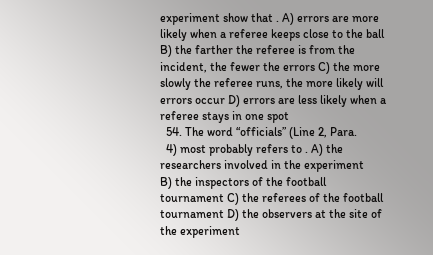experiment show that . A) errors are more likely when a referee keeps close to the ball B) the farther the referee is from the incident, the fewer the errors C) the more slowly the referee runs, the more likely will errors occur D) errors are less likely when a referee stays in one spot
  54. The word “officials” (Line 2, Para.
  4) most probably refers to . A) the researchers involved in the experiment
B) the inspectors of the football tournament C) the referees of the football tournament D) the observers at the site of the experiment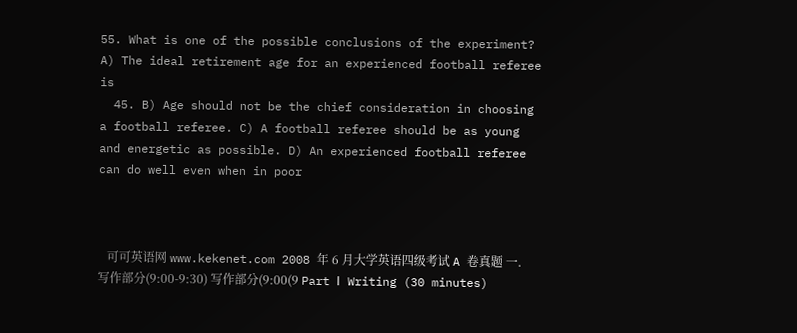55. What is one of the possible conclusions of the experiment? A) The ideal retirement age for an experienced football referee is
  45. B) Age should not be the chief consideration in choosing a football referee. C) A football referee should be as young and energetic as possible. D) An experienced football referee can do well even when in poor



   可可英语网 www.kekenet.com 2008 年 6 月大学英语四级考试 A 卷真题 一.写作部分(9:00-9:30) 写作部分(9:00(9 Part Ⅰ Writing (30 minutes)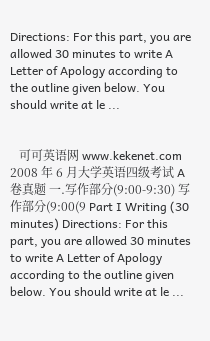Directions: For this part, you are allowed 30 minutes to write A Letter of Apology according to the outline given below. You should write at le ...


   可可英语网 www.kekenet.com 2008 年 6 月大学英语四级考试 A 卷真题 一.写作部分(9:00-9:30) 写作部分(9:00(9 Part Ⅰ Writing (30 minutes) Directions: For this part, you are allowed 30 minutes to write A Letter of Apology according to the outline given below. You should write at le ...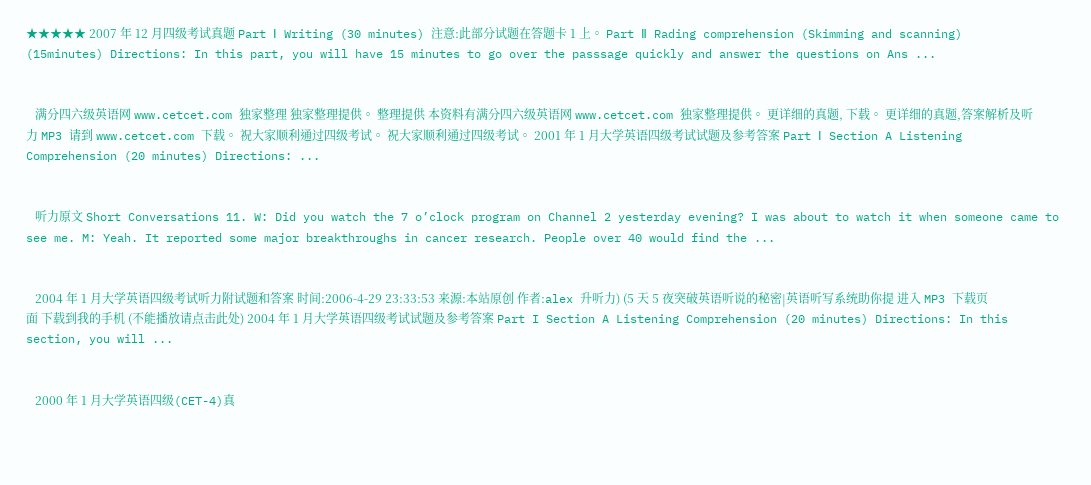★★★★★ 2007 年 12 月四级考试真题 Part Ⅰ Writing (30 minutes) 注意:此部分试题在答题卡 1 上。 Part Ⅱ Rading comprehension (Skimming and scanning) (15minutes) Directions: In this part, you will have 15 minutes to go over the passsage quickly and answer the questions on Ans ...


   满分四六级英语网 www.cetcet.com 独家整理 独家整理提供。 整理提供 本资料有满分四六级英语网 www.cetcet.com 独家整理提供。 更详细的真题, 下载。 更详细的真题,答案解析及听力 MP3 请到 www.cetcet.com 下载。 祝大家顺利通过四级考试。 祝大家顺利通过四级考试。 2001 年 1 月大学英语四级考试试题及参考答案 Part Ⅰ Section A Listening Comprehension (20 minutes) Directions: ...


   听力原文 Short Conversations 11. W: Did you watch the 7 o’clock program on Channel 2 yesterday evening? I was about to watch it when someone came to see me. M: Yeah. It reported some major breakthroughs in cancer research. People over 40 would find the ...


   2004 年 1 月大学英语四级考试听力附试题和答案 时间:2006-4-29 23:33:53 来源:本站原创 作者:alex 升听力) (5 天 5 夜突破英语听说的秘密|英语听写系统助你提 进入 MP3 下载页面 下载到我的手机 (不能播放请点击此处) 2004 年 1 月大学英语四级考试试题及参考答案 Part I Section A Listening Comprehension (20 minutes) Directions: In this section, you will ...


   2000 年 1 月大学英语四级(CET-4)真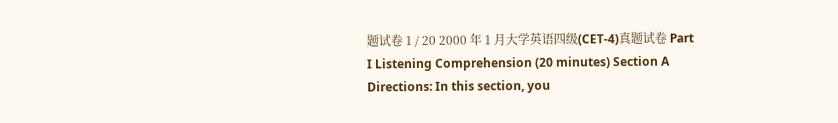题试卷 1 / 20 2000 年 1 月大学英语四级(CET-4)真题试卷 Part I Listening Comprehension (20 minutes) Section A Directions: In this section, you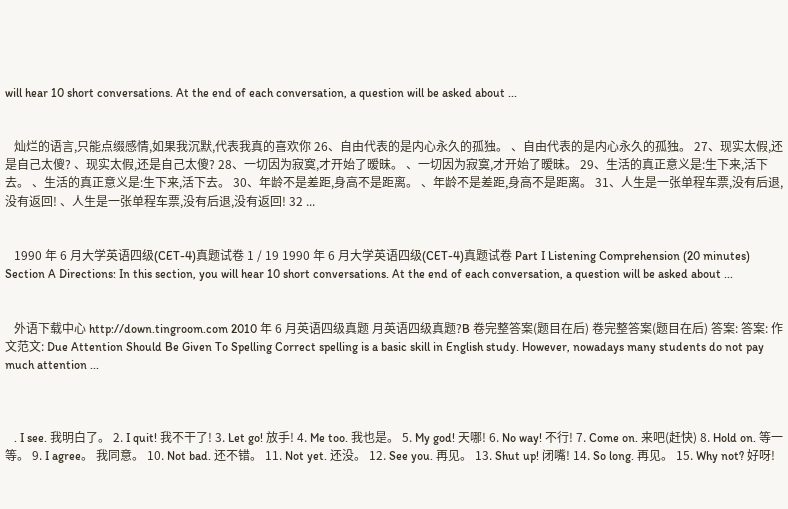will hear 10 short conversations. At the end of each conversation, a question will be asked about ...


   灿烂的语言,只能点缀感情,如果我沉默,代表我真的喜欢你 26、自由代表的是内心永久的孤独。 、自由代表的是内心永久的孤独。 27、现实太假,还是自己太傻? 、现实太假,还是自己太傻? 28、一切因为寂寞,才开始了暧昧。 、一切因为寂寞,才开始了暧昧。 29、生活的真正意义是:生下来,活下去。 、生活的真正意义是:生下来,活下去。 30、年龄不是差距,身高不是距离。 、年龄不是差距,身高不是距离。 31、人生是一张单程车票,没有后退,没有返回! 、人生是一张单程车票,没有后退,没有返回! 32 ...


   1990 年 6 月大学英语四级(CET-4)真题试卷 1 / 19 1990 年 6 月大学英语四级(CET-4)真题试卷 Part I Listening Comprehension (20 minutes) Section A Directions: In this section, you will hear 10 short conversations. At the end of each conversation, a question will be asked about ...


   外语下载中心 http://down.tingroom.com 2010 年 6 月英语四级真题 月英语四级真题?B 卷完整答案(题目在后) 卷完整答案(题目在后) 答案: 答案: 作文范文: Due Attention Should Be Given To Spelling Correct spelling is a basic skill in English study. However, nowadays many students do not pay much attention ...



   . I see. 我明白了。 2. I quit! 我不干了! 3. Let go! 放手! 4. Me too. 我也是。 5. My god! 天哪! 6. No way! 不行! 7. Come on. 来吧(赶快) 8. Hold on. 等一等。 9. I agree。 我同意。 10. Not bad. 还不错。 11. Not yet. 还没。 12. See you. 再见。 13. Shut up! 闭嘴! 14. So long. 再见。 15. Why not? 好呀!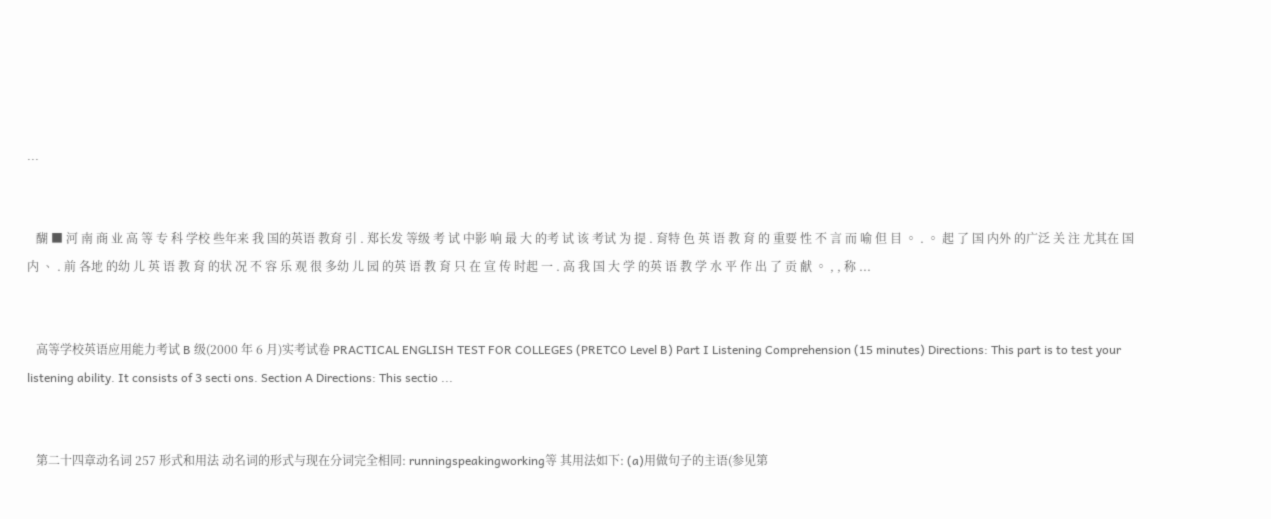...


   醐 ■ 河 南 商 业 高 等 专 科 学校 些年来 我 国的英语 教育 引 . 郑长发 等级 考 试 中影 响 最 大 的考 试 该 考试 为 提 . 育特 色 英 语 教 育 的 重要 性 不 言 而 喻 但 目 。 . 。 起 了 国 内外 的广泛 关 注 尤其在 国 内 、 . 前 各地 的幼 儿 英 语 教 育 的状 况 不 容 乐 观 很 多幼 儿 园 的英 语 教 育 只 在 宣 传 时起 一 . 高 我 国 大 学 的英 语 教 学 水 平 作 出 了 贡 献 。 , , 称 ...


   高等学校英语应用能力考试 B 级(2000 年 6 月)实考试卷 PRACTICAL ENGLISH TEST FOR COLLEGES (PRETCO Level B) Part I Listening Comprehension (15 minutes) Directions: This part is to test your listening ability. It consists of 3 secti ons. Section A Directions: This sectio ...


   第二十四章动名词 257 形式和用法 动名词的形式与现在分词完全相同: runningspeakingworking等 其用法如下: (a)用做句子的主语(参见第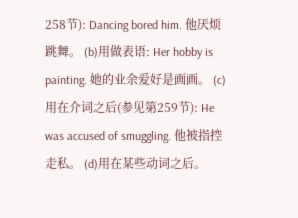258节): Dancing bored him. 他厌烦跳舞。 (b)用做表语: Her hobby is painting. 她的业余爱好是画画。 (c)用在介词之后(参见第259节): He was accused of smuggling. 他被指控走私。 (d)用在某些动词之后。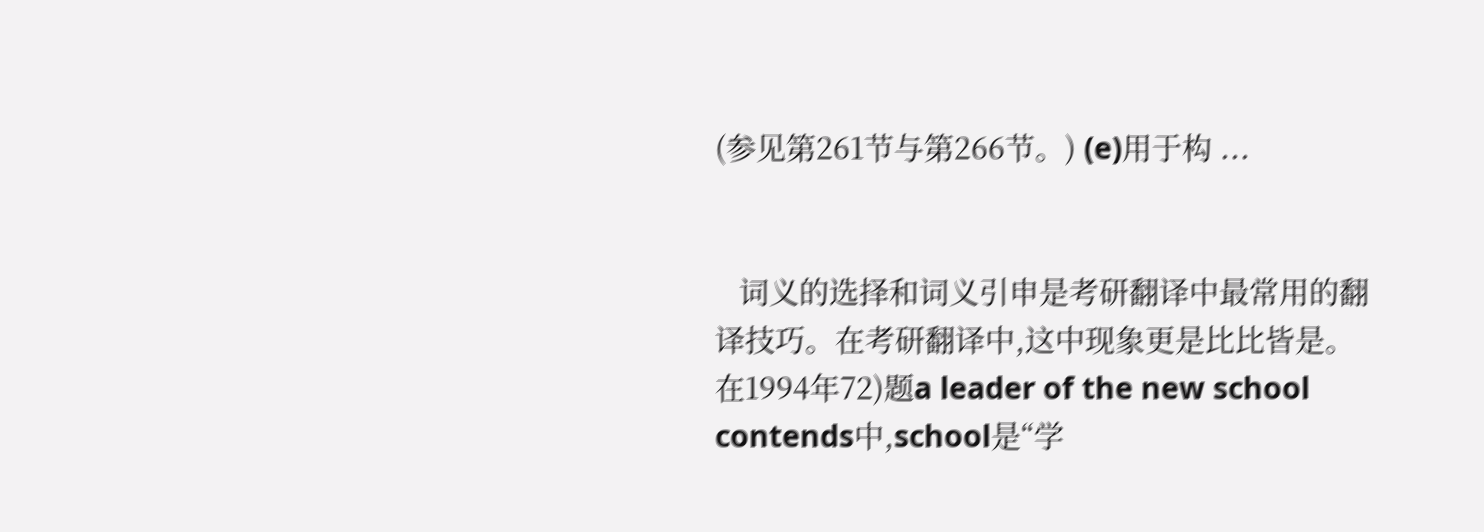(参见第261节与第266节。) (e)用于构 ...


   词义的选择和词义引申是考研翻译中最常用的翻译技巧。在考研翻译中,这中现象更是比比皆是。   在1994年72)题a leader of the new school contends中,school是“学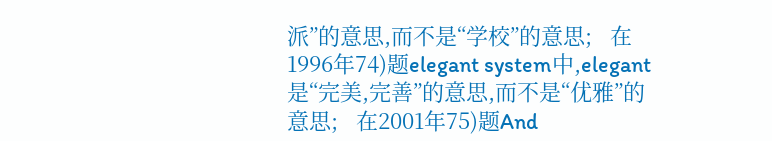派”的意思,而不是“学校”的意思;   在1996年74)题elegant system中,elegant是“完美,完善”的意思,而不是“优雅”的意思;   在2001年75)题And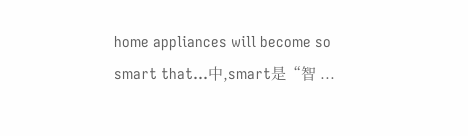home appliances will become so smart that...中,smart是“智 ...